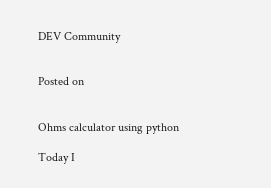DEV Community


Posted on


Ohms calculator using python

Today I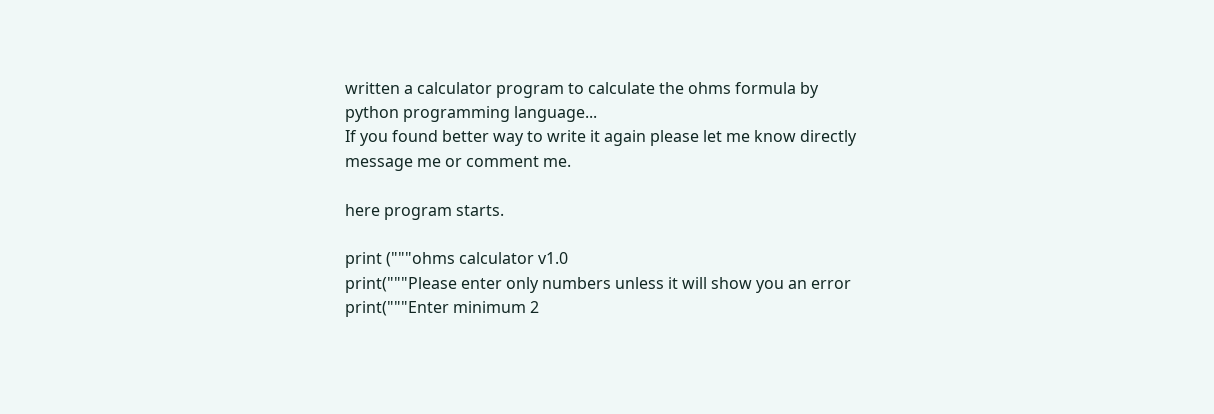written a calculator program to calculate the ohms formula by python programming language...
If you found better way to write it again please let me know directly message me or comment me.

here program starts.

print ("""ohms calculator v1.0
print("""Please enter only numbers unless it will show you an error
print("""Enter minimum 2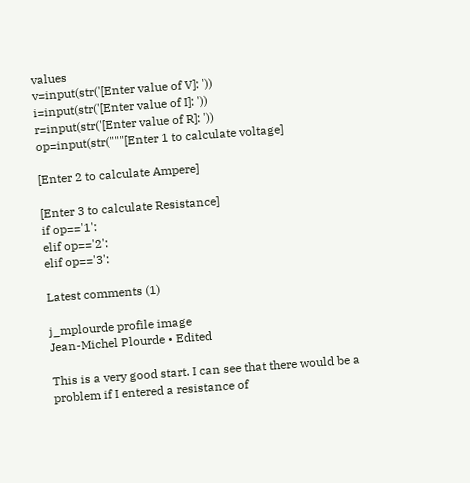values
v=input(str('[Enter value of V]: '))
i=input(str('[Enter value of I]: '))
r=input(str('[Enter value of R]: '))
op=input(str("""[Enter 1 to calculate voltage]

[Enter 2 to calculate Ampere]

[Enter 3 to calculate Resistance]
if op=='1':
elif op=='2':
elif op=='3':

Latest comments (1)

j_mplourde profile image
Jean-Michel Plourde • Edited

This is a very good start. I can see that there would be a problem if I entered a resistance of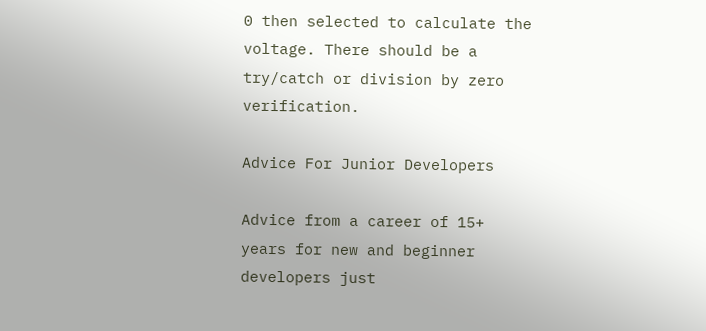0 then selected to calculate the voltage. There should be a try/catch or division by zero verification.

Advice For Junior Developers

Advice from a career of 15+ years for new and beginner developers just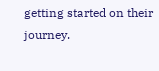getting started on their journey.